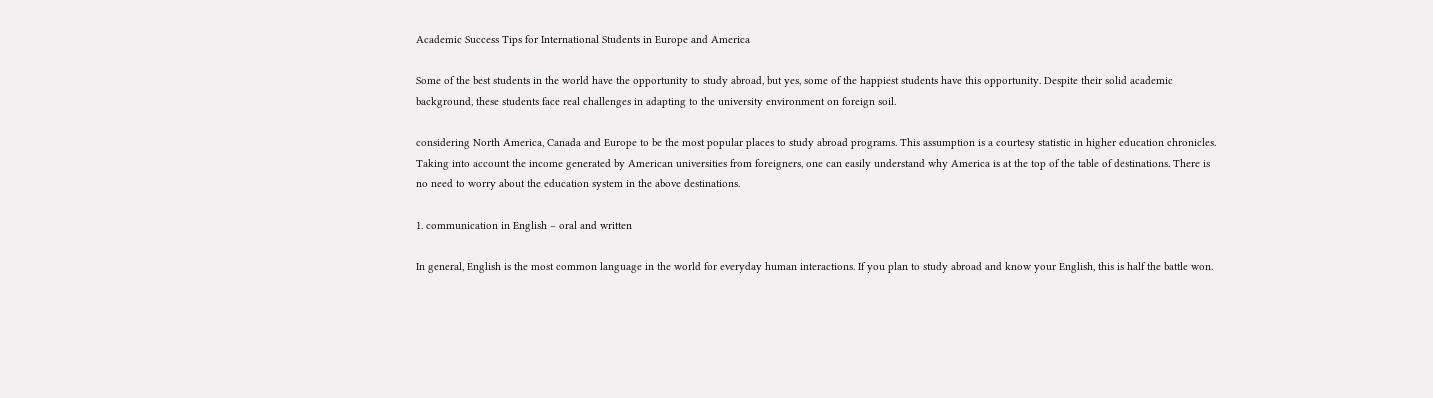Academic Success Tips for International Students in Europe and America

Some of the best students in the world have the opportunity to study abroad, but yes, some of the happiest students have this opportunity. Despite their solid academic background, these students face real challenges in adapting to the university environment on foreign soil.

considering North America, Canada and Europe to be the most popular places to study abroad programs. This assumption is a courtesy statistic in higher education chronicles. Taking into account the income generated by American universities from foreigners, one can easily understand why America is at the top of the table of destinations. There is no need to worry about the education system in the above destinations.

1. communication in English – oral and written

In general, English is the most common language in the world for everyday human interactions. If you plan to study abroad and know your English, this is half the battle won.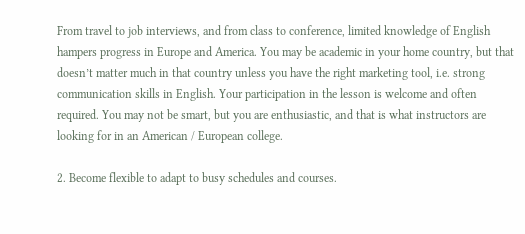From travel to job interviews, and from class to conference, limited knowledge of English hampers progress in Europe and America. You may be academic in your home country, but that doesn’t matter much in that country unless you have the right marketing tool, i.e. strong communication skills in English. Your participation in the lesson is welcome and often required. You may not be smart, but you are enthusiastic, and that is what instructors are looking for in an American / European college.

2. Become flexible to adapt to busy schedules and courses.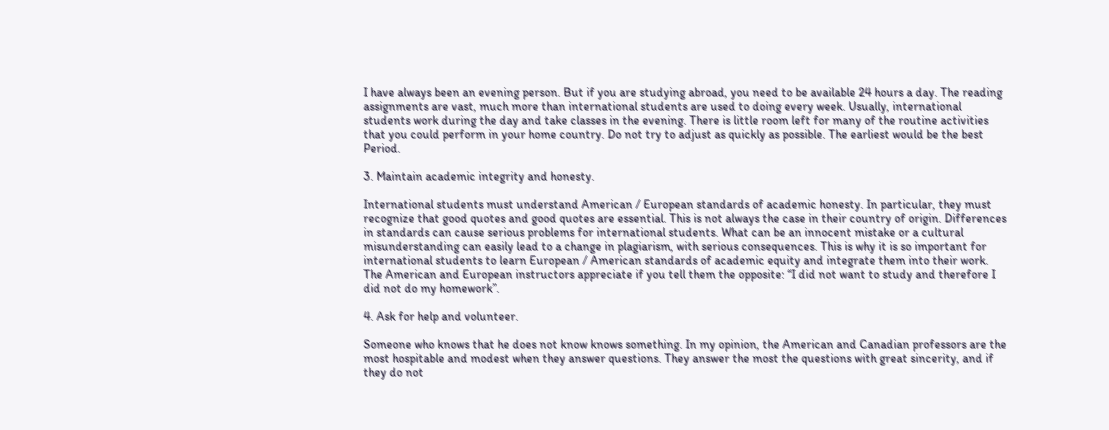I have always been an evening person. But if you are studying abroad, you need to be available 24 hours a day. The reading assignments are vast, much more than international students are used to doing every week. Usually, international students work during the day and take classes in the evening. There is little room left for many of the routine activities that you could perform in your home country. Do not try to adjust as quickly as possible. The earliest would be the best Period.

3. Maintain academic integrity and honesty.

International students must understand American / European standards of academic honesty. In particular, they must recognize that good quotes and good quotes are essential. This is not always the case in their country of origin. Differences in standards can cause serious problems for international students. What can be an innocent mistake or a cultural misunderstanding can easily lead to a change in plagiarism, with serious consequences. This is why it is so important for international students to learn European / American standards of academic equity and integrate them into their work. The American and European instructors appreciate if you tell them the opposite: “I did not want to study and therefore I did not do my homework”.

4. Ask for help and volunteer.

Someone who knows that he does not know knows something. In my opinion, the American and Canadian professors are the most hospitable and modest when they answer questions. They answer the most the questions with great sincerity, and if they do not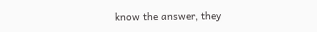know the answer, they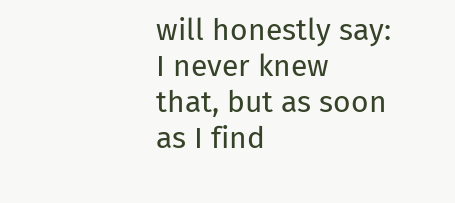will honestly say: I never knew that, but as soon as I find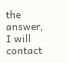the answer, I will contact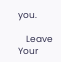you.

    Leave Your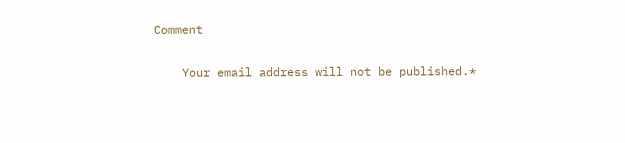Comment

    Your email address will not be published.*